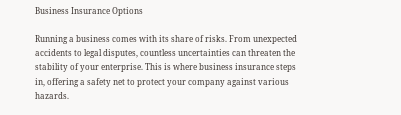Business Insurance Options

Running a business comes with its share of risks. From unexpected accidents to legal disputes, countless uncertainties can threaten the stability of your enterprise. This is where business insurance steps in, offering a safety net to protect your company against various hazards.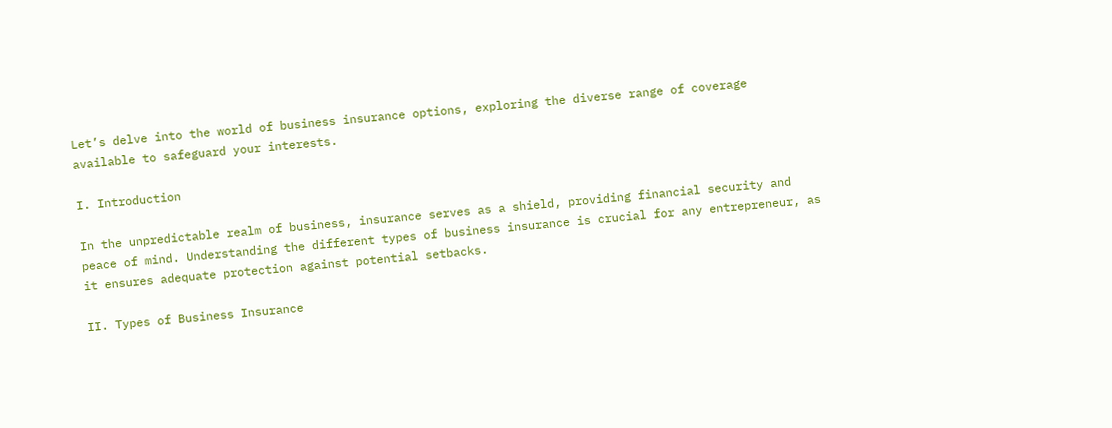Let’s delve into the world of business insurance options, exploring the diverse range of coverage available to safeguard your interests.

I. Introduction

In the unpredictable realm of business, insurance serves as a shield, providing financial security and peace of mind. Understanding the different types of business insurance is crucial for any entrepreneur, as it ensures adequate protection against potential setbacks.

II. Types of Business Insurance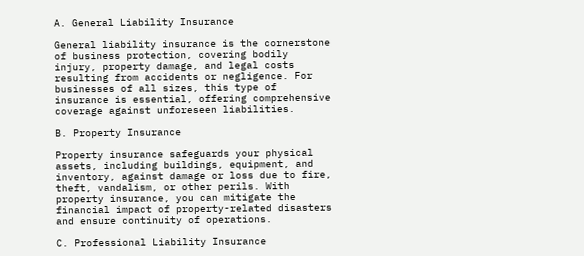A. General Liability Insurance

General liability insurance is the cornerstone of business protection, covering bodily injury, property damage, and legal costs resulting from accidents or negligence. For businesses of all sizes, this type of insurance is essential, offering comprehensive coverage against unforeseen liabilities.

B. Property Insurance

Property insurance safeguards your physical assets, including buildings, equipment, and inventory, against damage or loss due to fire, theft, vandalism, or other perils. With property insurance, you can mitigate the financial impact of property-related disasters and ensure continuity of operations.

C. Professional Liability Insurance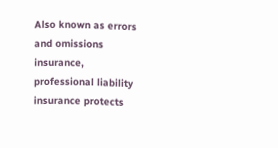Also known as errors and omissions insurance, professional liability insurance protects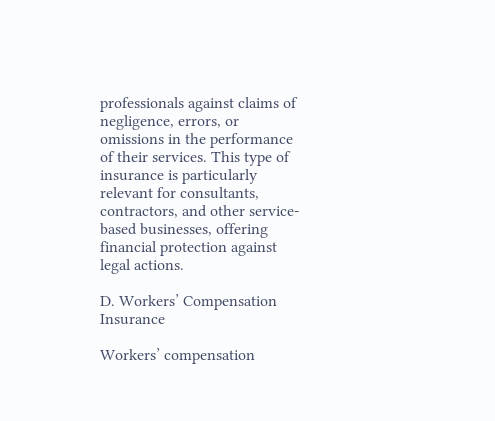professionals against claims of negligence, errors, or omissions in the performance of their services. This type of insurance is particularly relevant for consultants, contractors, and other service-based businesses, offering financial protection against legal actions.

D. Workers’ Compensation Insurance

Workers’ compensation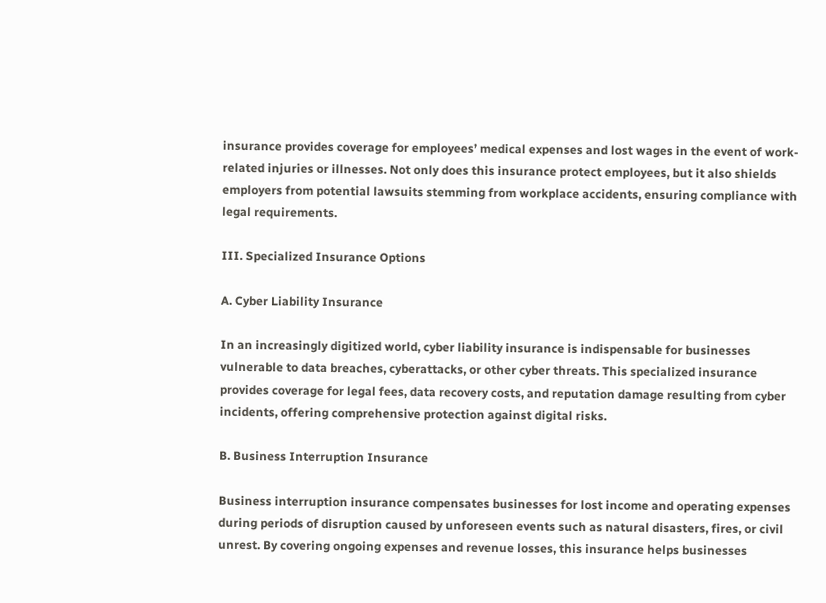insurance provides coverage for employees’ medical expenses and lost wages in the event of work-related injuries or illnesses. Not only does this insurance protect employees, but it also shields employers from potential lawsuits stemming from workplace accidents, ensuring compliance with legal requirements.

III. Specialized Insurance Options

A. Cyber Liability Insurance

In an increasingly digitized world, cyber liability insurance is indispensable for businesses vulnerable to data breaches, cyberattacks, or other cyber threats. This specialized insurance provides coverage for legal fees, data recovery costs, and reputation damage resulting from cyber incidents, offering comprehensive protection against digital risks.

B. Business Interruption Insurance

Business interruption insurance compensates businesses for lost income and operating expenses during periods of disruption caused by unforeseen events such as natural disasters, fires, or civil unrest. By covering ongoing expenses and revenue losses, this insurance helps businesses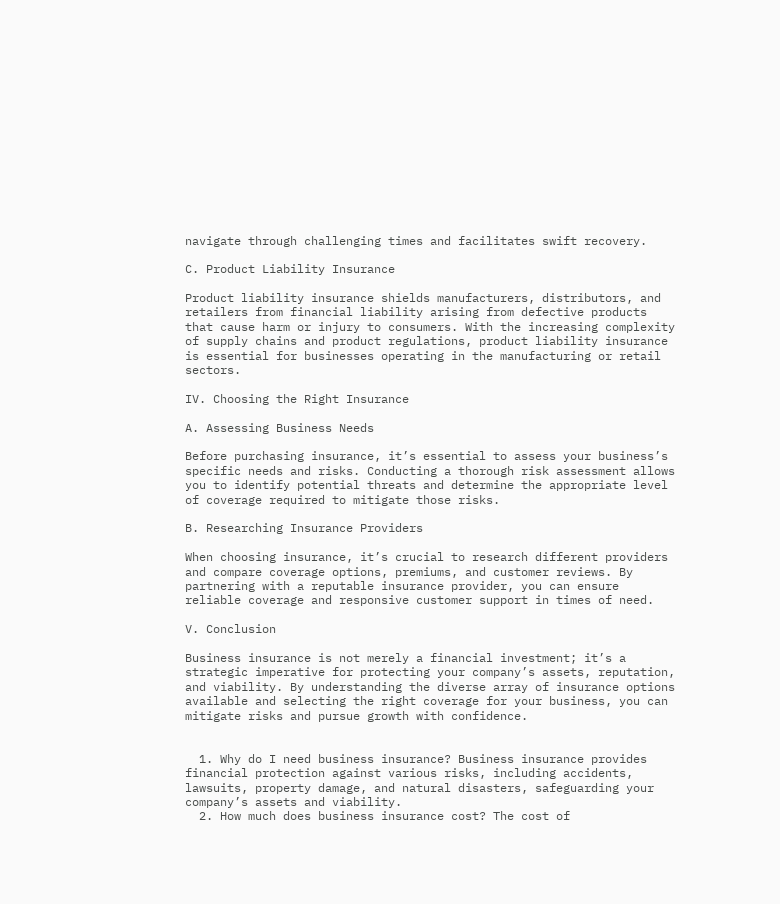navigate through challenging times and facilitates swift recovery.

C. Product Liability Insurance

Product liability insurance shields manufacturers, distributors, and retailers from financial liability arising from defective products that cause harm or injury to consumers. With the increasing complexity of supply chains and product regulations, product liability insurance is essential for businesses operating in the manufacturing or retail sectors.

IV. Choosing the Right Insurance

A. Assessing Business Needs

Before purchasing insurance, it’s essential to assess your business’s specific needs and risks. Conducting a thorough risk assessment allows you to identify potential threats and determine the appropriate level of coverage required to mitigate those risks.

B. Researching Insurance Providers

When choosing insurance, it’s crucial to research different providers and compare coverage options, premiums, and customer reviews. By partnering with a reputable insurance provider, you can ensure reliable coverage and responsive customer support in times of need.

V. Conclusion

Business insurance is not merely a financial investment; it’s a strategic imperative for protecting your company’s assets, reputation, and viability. By understanding the diverse array of insurance options available and selecting the right coverage for your business, you can mitigate risks and pursue growth with confidence.


  1. Why do I need business insurance? Business insurance provides financial protection against various risks, including accidents, lawsuits, property damage, and natural disasters, safeguarding your company’s assets and viability.
  2. How much does business insurance cost? The cost of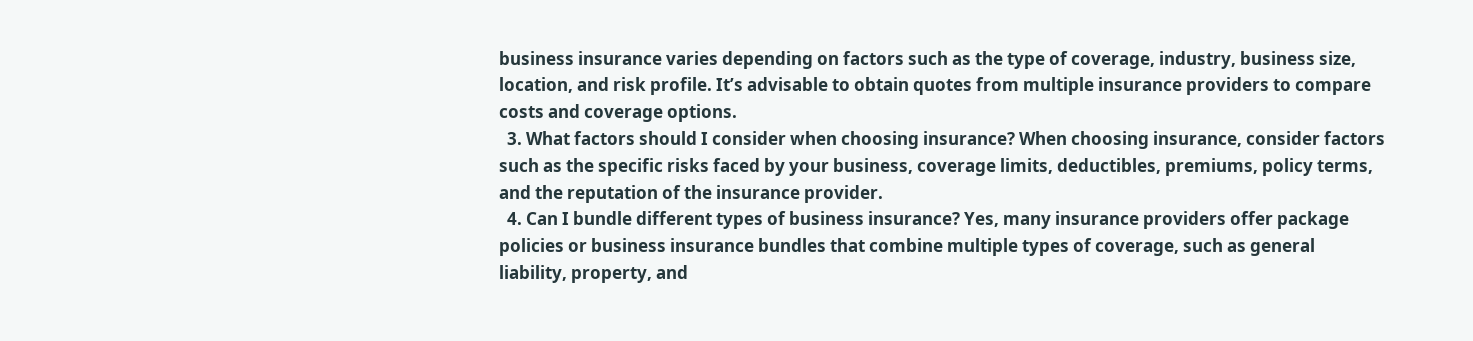business insurance varies depending on factors such as the type of coverage, industry, business size, location, and risk profile. It’s advisable to obtain quotes from multiple insurance providers to compare costs and coverage options.
  3. What factors should I consider when choosing insurance? When choosing insurance, consider factors such as the specific risks faced by your business, coverage limits, deductibles, premiums, policy terms, and the reputation of the insurance provider.
  4. Can I bundle different types of business insurance? Yes, many insurance providers offer package policies or business insurance bundles that combine multiple types of coverage, such as general liability, property, and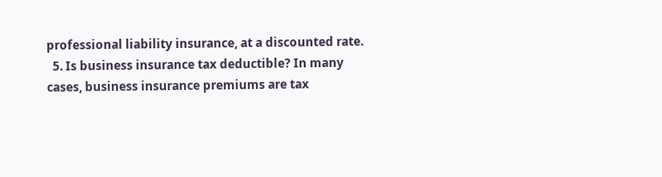professional liability insurance, at a discounted rate.
  5. Is business insurance tax deductible? In many cases, business insurance premiums are tax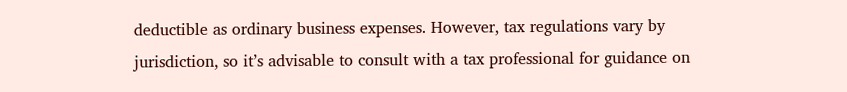deductible as ordinary business expenses. However, tax regulations vary by jurisdiction, so it’s advisable to consult with a tax professional for guidance on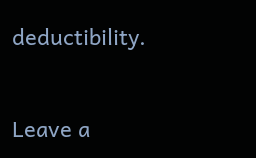deductibility.


Leave a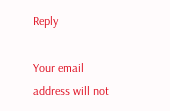Reply

Your email address will not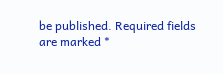be published. Required fields are marked *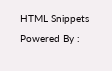HTML Snippets Powered By :